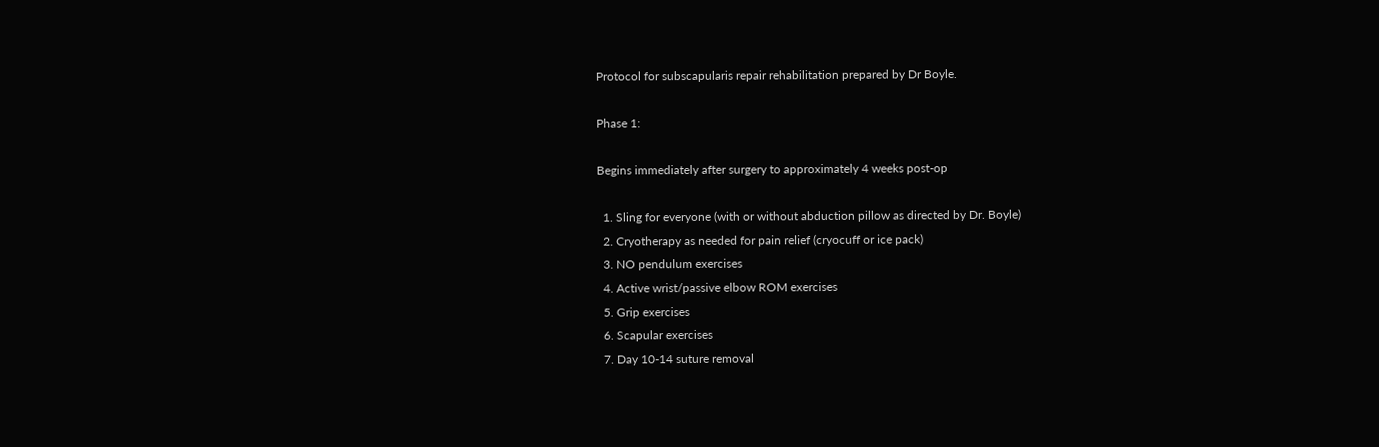Protocol for subscapularis repair rehabilitation prepared by Dr Boyle.

Phase 1:

Begins immediately after surgery to approximately 4 weeks post-op

  1. Sling for everyone (with or without abduction pillow as directed by Dr. Boyle)
  2. Cryotherapy as needed for pain relief (cryocuff or ice pack)
  3. NO pendulum exercises
  4. Active wrist/passive elbow ROM exercises
  5. Grip exercises
  6. Scapular exercises
  7. Day 10-14 suture removal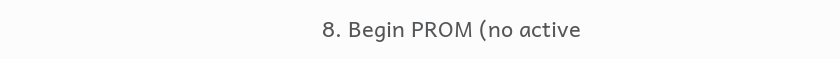8. Begin PROM (no active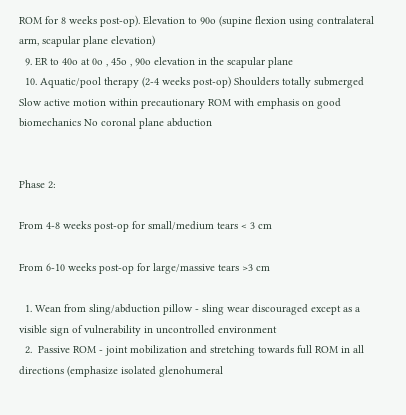ROM for 8 weeks post-op). Elevation to 90o (supine flexion using contralateral arm, scapular plane elevation)
  9. ER to 40o at 0o , 45o , 90o elevation in the scapular plane
  10. Aquatic/pool therapy (2-4 weeks post-op) Shoulders totally submerged Slow active motion within precautionary ROM with emphasis on good biomechanics No coronal plane abduction


Phase 2:

From 4-8 weeks post-op for small/medium tears < 3 cm

From 6-10 weeks post-op for large/massive tears >3 cm

  1. Wean from sling/abduction pillow - sling wear discouraged except as a visible sign of vulnerability in uncontrolled environment
  2.  Passive ROM - joint mobilization and stretching towards full ROM in all directions (emphasize isolated glenohumeral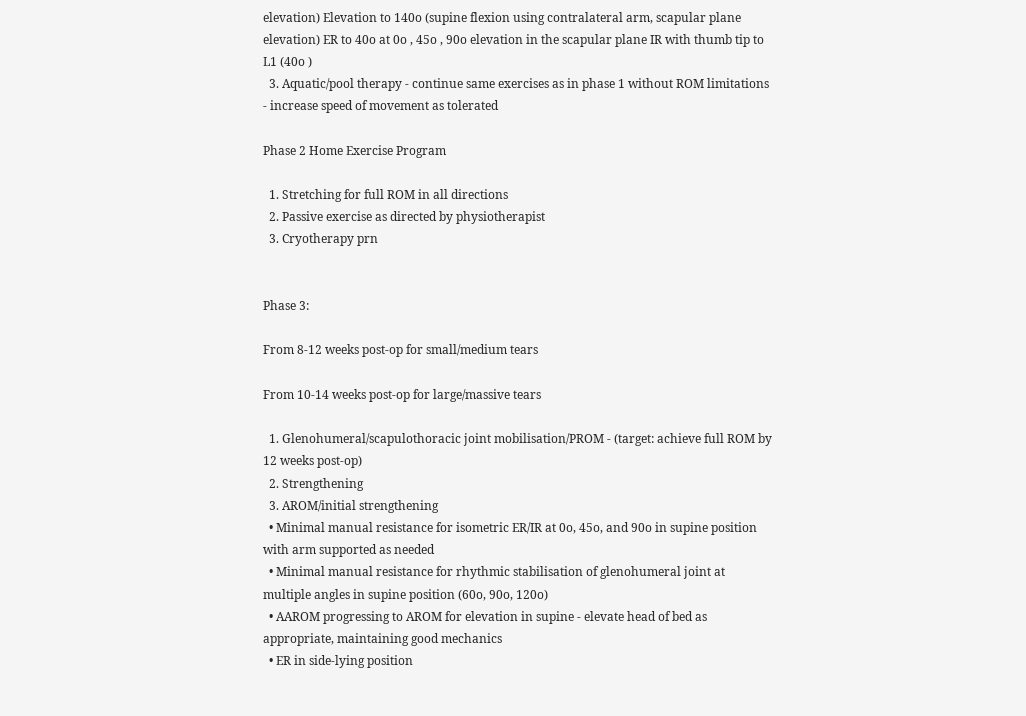elevation) Elevation to 140o (supine flexion using contralateral arm, scapular plane elevation) ER to 40o at 0o , 45o , 90o elevation in the scapular plane IR with thumb tip to L1 (40o )
  3. Aquatic/pool therapy - continue same exercises as in phase 1 without ROM limitations - increase speed of movement as tolerated

Phase 2 Home Exercise Program

  1. Stretching for full ROM in all directions
  2. Passive exercise as directed by physiotherapist
  3. Cryotherapy prn


Phase 3:

From 8-12 weeks post-op for small/medium tears

From 10-14 weeks post-op for large/massive tears

  1. Glenohumeral/scapulothoracic joint mobilisation/PROM - (target: achieve full ROM by 12 weeks post-op)
  2. Strengthening
  3. AROM/initial strengthening
  • Minimal manual resistance for isometric ER/IR at 0o, 45o, and 90o in supine position with arm supported as needed
  • Minimal manual resistance for rhythmic stabilisation of glenohumeral joint at multiple angles in supine position (60o, 90o, 120o)
  • AAROM progressing to AROM for elevation in supine - elevate head of bed as appropriate, maintaining good mechanics
  • ER in side-lying position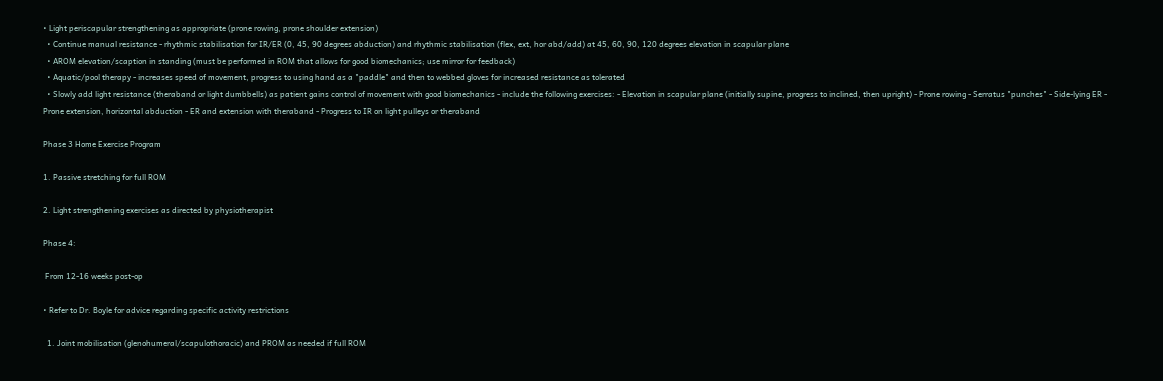• Light periscapular strengthening as appropriate (prone rowing, prone shoulder extension)
  • Continue manual resistance - rhythmic stabilisation for IR/ER (0, 45, 90 degrees abduction) and rhythmic stabilisation (flex, ext, hor abd/add) at 45, 60, 90, 120 degrees elevation in scapular plane
  • AROM elevation/scaption in standing (must be performed in ROM that allows for good biomechanics; use mirror for feedback)
  • Aquatic/pool therapy - increases speed of movement, progress to using hand as a "paddle" and then to webbed gloves for increased resistance as tolerated
  • Slowly add light resistance (theraband or light dumbbells) as patient gains control of movement with good biomechanics - include the following exercises: - Elevation in scapular plane (initially supine, progress to inclined, then upright) - Prone rowing - Serratus "punches" - Side-lying ER - Prone extension, horizontal abduction - ER and extension with theraband - Progress to IR on light pulleys or theraband

Phase 3 Home Exercise Program

1. Passive stretching for full ROM

2. Light strengthening exercises as directed by physiotherapist

Phase 4:

 From 12-16 weeks post-op

• Refer to Dr. Boyle for advice regarding specific activity restrictions

  1. Joint mobilisation (glenohumeral/scapulothoracic) and PROM as needed if full ROM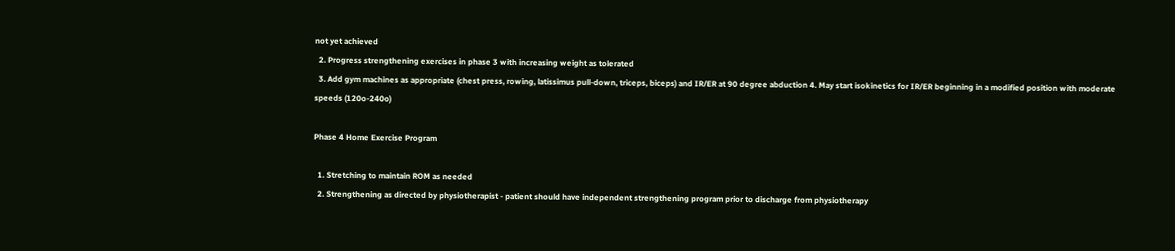not yet achieved
  2. Progress strengthening exercises in phase 3 with increasing weight as tolerated
  3. Add gym machines as appropriate (chest press, rowing, latissimus pull-down, triceps, biceps) and IR/ER at 90 degree abduction 4. May start isokinetics for IR/ER beginning in a modified position with moderate speeds (120o-240o)

Phase 4 Home Exercise Program

  1. Stretching to maintain ROM as needed
  2. Strengthening as directed by physiotherapist - patient should have independent strengthening program prior to discharge from physiotherapy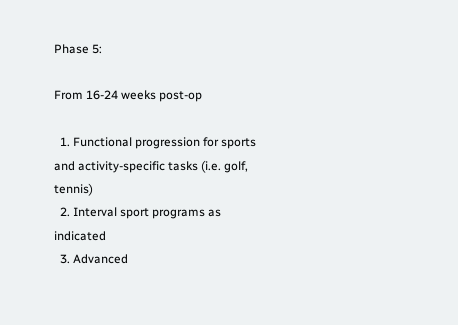Phase 5:

From 16-24 weeks post-op

  1. Functional progression for sports and activity-specific tasks (i.e. golf, tennis)
  2. Interval sport programs as indicated
  3. Advanced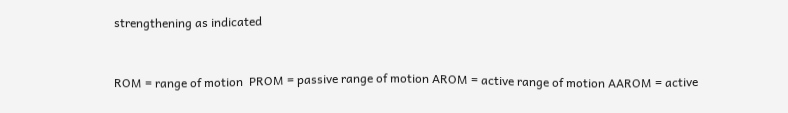strengthening as indicated


ROM = range of motion  PROM = passive range of motion AROM = active range of motion AAROM = active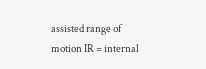assisted range of motion IR = internal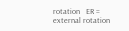rotation   ER = external rotation